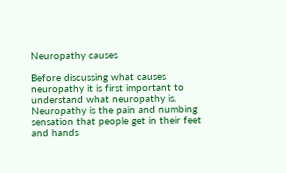Neuropathy causes

Before discussing what causes neuropathy it is first important to understand what neuropathy is. Neuropathy is the pain and numbing sensation that people get in their feet and hands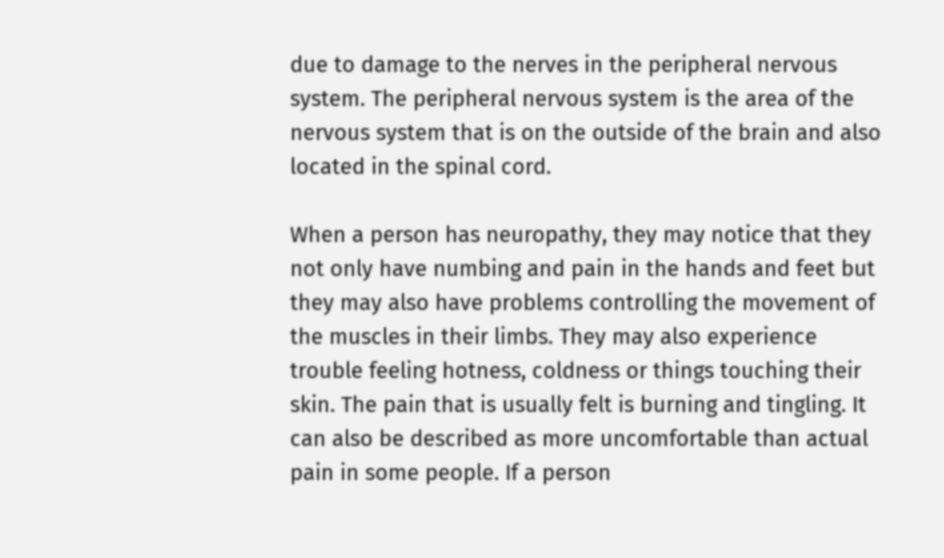due to damage to the nerves in the peripheral nervous system. The peripheral nervous system is the area of the nervous system that is on the outside of the brain and also located in the spinal cord.

When a person has neuropathy, they may notice that they not only have numbing and pain in the hands and feet but they may also have problems controlling the movement of the muscles in their limbs. They may also experience trouble feeling hotness, coldness or things touching their skin. The pain that is usually felt is burning and tingling. It can also be described as more uncomfortable than actual pain in some people. If a person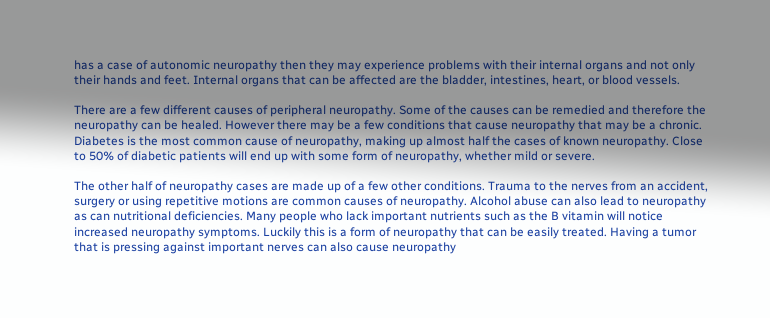has a case of autonomic neuropathy then they may experience problems with their internal organs and not only their hands and feet. Internal organs that can be affected are the bladder, intestines, heart, or blood vessels.

There are a few different causes of peripheral neuropathy. Some of the causes can be remedied and therefore the neuropathy can be healed. However there may be a few conditions that cause neuropathy that may be a chronic. Diabetes is the most common cause of neuropathy, making up almost half the cases of known neuropathy. Close to 50% of diabetic patients will end up with some form of neuropathy, whether mild or severe.

The other half of neuropathy cases are made up of a few other conditions. Trauma to the nerves from an accident, surgery or using repetitive motions are common causes of neuropathy. Alcohol abuse can also lead to neuropathy as can nutritional deficiencies. Many people who lack important nutrients such as the B vitamin will notice increased neuropathy symptoms. Luckily this is a form of neuropathy that can be easily treated. Having a tumor that is pressing against important nerves can also cause neuropathy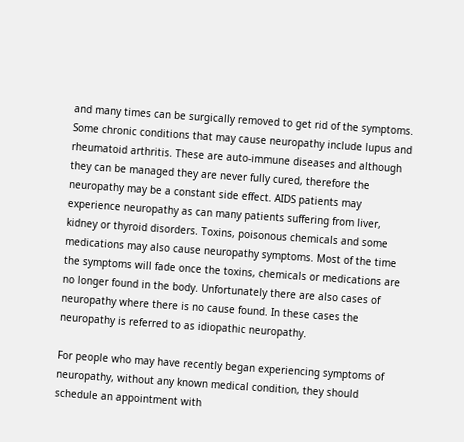and many times can be surgically removed to get rid of the symptoms. Some chronic conditions that may cause neuropathy include lupus and rheumatoid arthritis. These are auto-immune diseases and although they can be managed they are never fully cured, therefore the neuropathy may be a constant side effect. AIDS patients may experience neuropathy as can many patients suffering from liver, kidney or thyroid disorders. Toxins, poisonous chemicals and some medications may also cause neuropathy symptoms. Most of the time the symptoms will fade once the toxins, chemicals or medications are no longer found in the body. Unfortunately there are also cases of neuropathy where there is no cause found. In these cases the neuropathy is referred to as idiopathic neuropathy.

For people who may have recently began experiencing symptoms of neuropathy, without any known medical condition, they should schedule an appointment with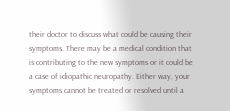their doctor to discuss what could be causing their symptoms. There may be a medical condition that is contributing to the new symptoms or it could be a case of idiopathic neuropathy. Either way, your symptoms cannot be treated or resolved until a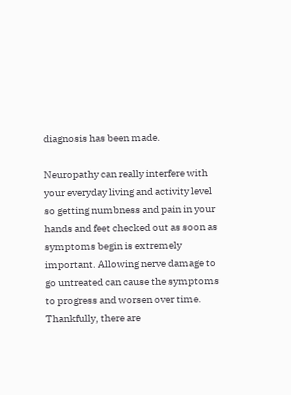diagnosis has been made.

Neuropathy can really interfere with your everyday living and activity level so getting numbness and pain in your hands and feet checked out as soon as symptoms begin is extremely important. Allowing nerve damage to go untreated can cause the symptoms to progress and worsen over time. Thankfully, there are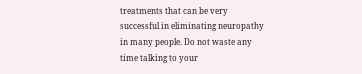treatments that can be very successful in eliminating neuropathy in many people. Do not waste any time talking to your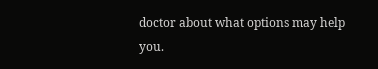doctor about what options may help you.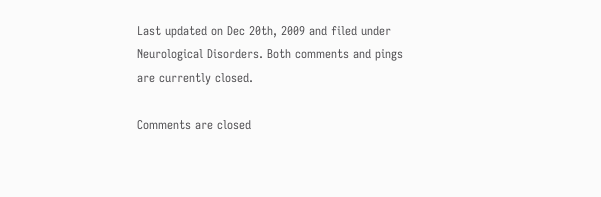Last updated on Dec 20th, 2009 and filed under Neurological Disorders. Both comments and pings are currently closed.

Comments are closed